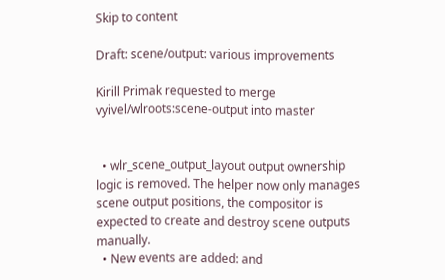Skip to content

Draft: scene/output: various improvements

Kirill Primak requested to merge vyivel/wlroots:scene-output into master


  • wlr_scene_output_layout output ownership logic is removed. The helper now only manages scene output positions, the compositor is expected to create and destroy scene outputs manually.
  • New events are added: and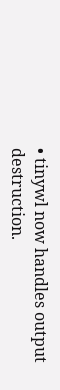• tinywl now handles output destruction.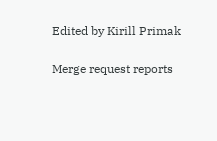Edited by Kirill Primak

Merge request reports